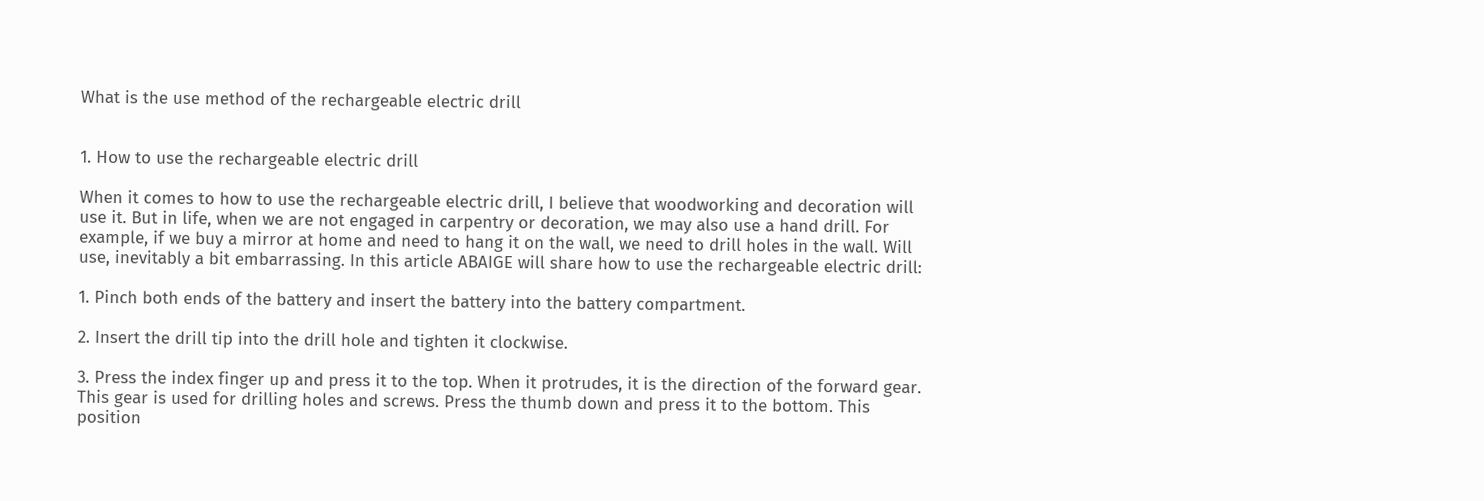What is the use method of the rechargeable electric drill


1. How to use the rechargeable electric drill

When it comes to how to use the rechargeable electric drill, I believe that woodworking and decoration will use it. But in life, when we are not engaged in carpentry or decoration, we may also use a hand drill. For example, if we buy a mirror at home and need to hang it on the wall, we need to drill holes in the wall. Will use, inevitably a bit embarrassing. In this article ABAIGE will share how to use the rechargeable electric drill:

1. Pinch both ends of the battery and insert the battery into the battery compartment.

2. Insert the drill tip into the drill hole and tighten it clockwise.

3. Press the index finger up and press it to the top. When it protrudes, it is the direction of the forward gear. This gear is used for drilling holes and screws. Press the thumb down and press it to the bottom. This position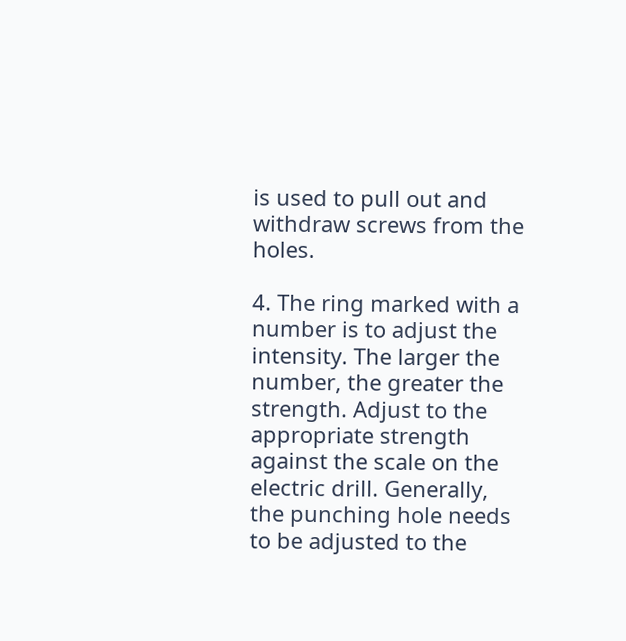is used to pull out and withdraw screws from the holes.

4. The ring marked with a number is to adjust the intensity. The larger the number, the greater the strength. Adjust to the appropriate strength against the scale on the electric drill. Generally, the punching hole needs to be adjusted to the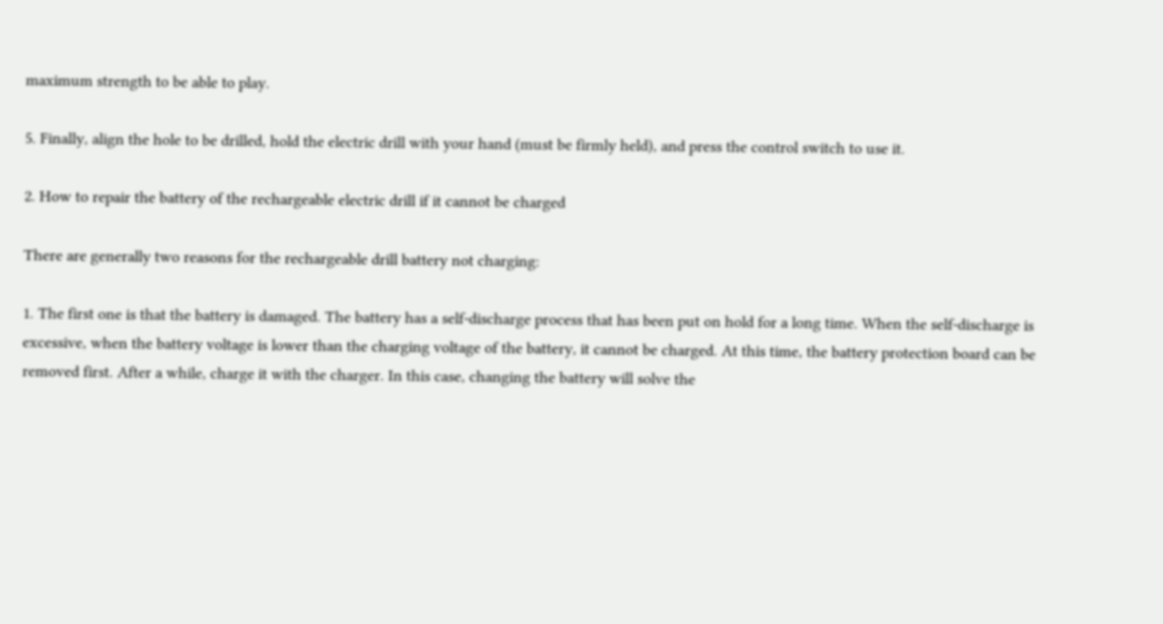maximum strength to be able to play.

5. Finally, align the hole to be drilled, hold the electric drill with your hand (must be firmly held), and press the control switch to use it.

2. How to repair the battery of the rechargeable electric drill if it cannot be charged

There are generally two reasons for the rechargeable drill battery not charging:

1. The first one is that the battery is damaged. The battery has a self-discharge process that has been put on hold for a long time. When the self-discharge is excessive, when the battery voltage is lower than the charging voltage of the battery, it cannot be charged. At this time, the battery protection board can be removed first. After a while, charge it with the charger. In this case, changing the battery will solve the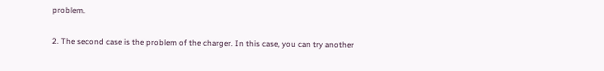problem.

2. The second case is the problem of the charger. In this case, you can try another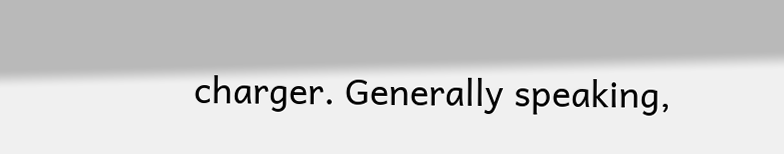charger. Generally speaking,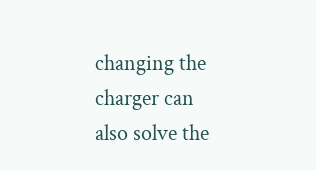changing the charger can also solve the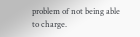problem of not being able to charge.